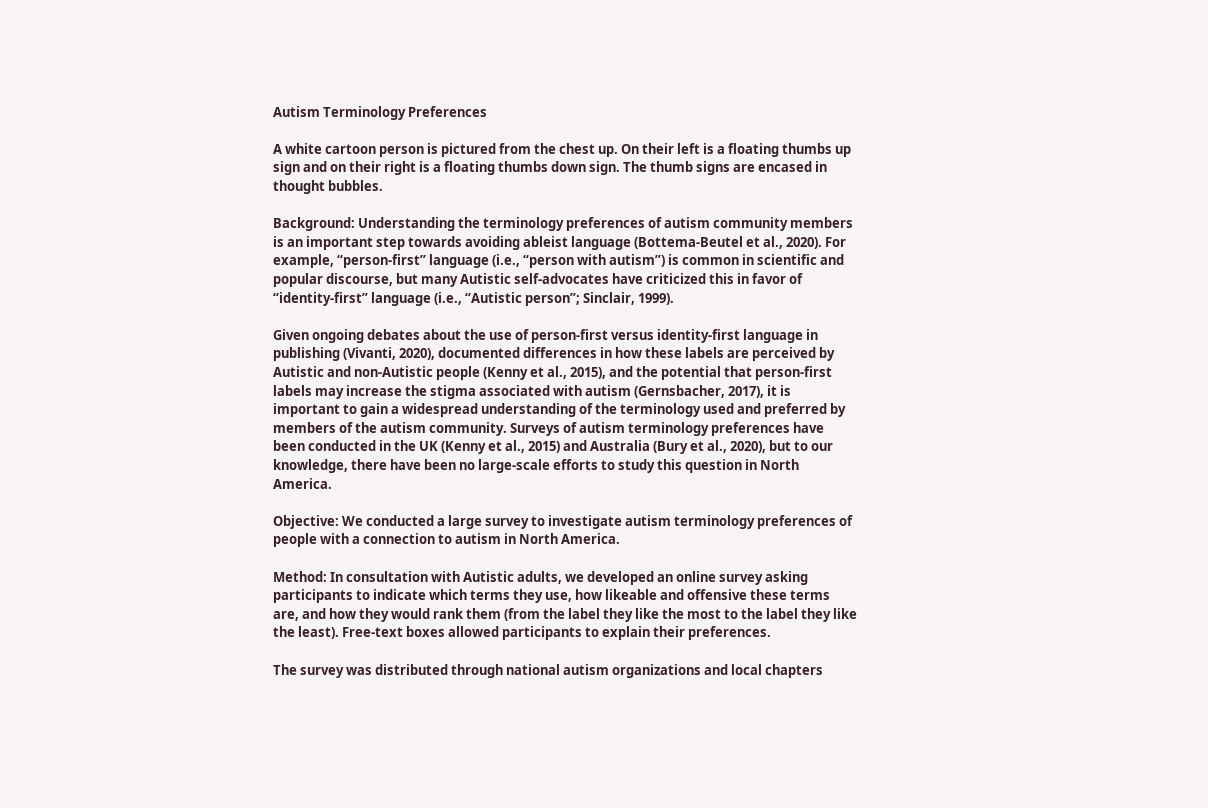Autism Terminology Preferences

A white cartoon person is pictured from the chest up. On their left is a floating thumbs up sign and on their right is a floating thumbs down sign. The thumb signs are encased in thought bubbles.

Background: Understanding the terminology preferences of autism community members is an important step towards avoiding ableist language (Bottema-Beutel et al., 2020). For example, “person-first” language (i.e., “person with autism”) is common in scientific and popular discourse, but many Autistic self-advocates have criticized this in favor of “identity-first” language (i.e., “Autistic person”; Sinclair, 1999).

Given ongoing debates about the use of person-first versus identity-first language in publishing (Vivanti, 2020), documented differences in how these labels are perceived by Autistic and non-Autistic people (Kenny et al., 2015), and the potential that person-first labels may increase the stigma associated with autism (Gernsbacher, 2017), it is important to gain a widespread understanding of the terminology used and preferred by members of the autism community. Surveys of autism terminology preferences have been conducted in the UK (Kenny et al., 2015) and Australia (Bury et al., 2020), but to our knowledge, there have been no large-scale efforts to study this question in North America.

Objective: We conducted a large survey to investigate autism terminology preferences of people with a connection to autism in North America.

Method: In consultation with Autistic adults, we developed an online survey asking participants to indicate which terms they use, how likeable and offensive these terms are, and how they would rank them (from the label they like the most to the label they like the least). Free-text boxes allowed participants to explain their preferences.

The survey was distributed through national autism organizations and local chapters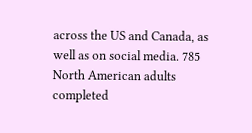across the US and Canada, as well as on social media. 785 North American adults completed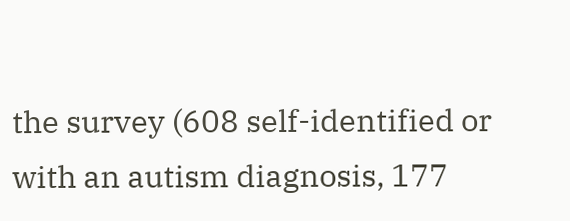the survey (608 self-identified or with an autism diagnosis, 177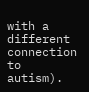with a different connection to autism).